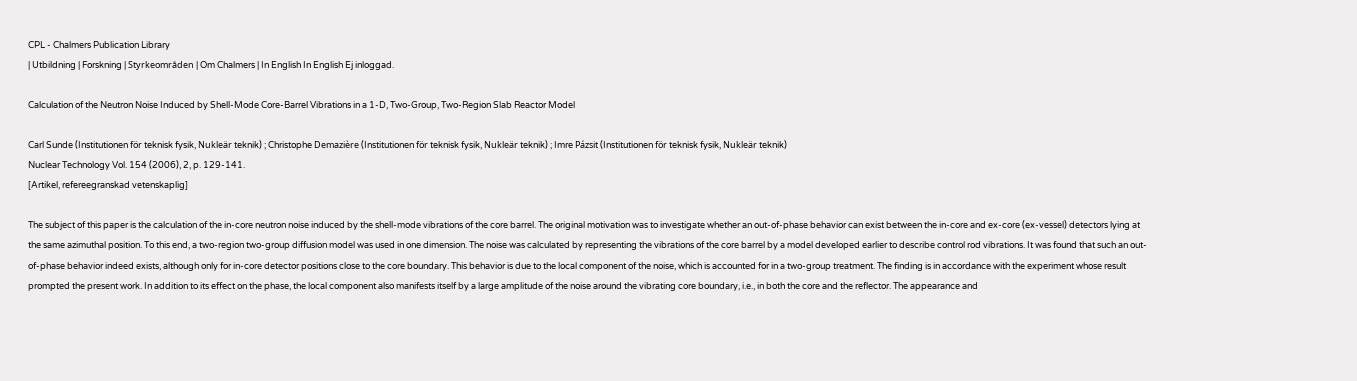CPL - Chalmers Publication Library
| Utbildning | Forskning | Styrkeområden | Om Chalmers | In English In English Ej inloggad.

Calculation of the Neutron Noise Induced by Shell-Mode Core-Barrel Vibrations in a 1-D, Two-Group, Two-Region Slab Reactor Model

Carl Sunde (Institutionen för teknisk fysik, Nukleär teknik) ; Christophe Demazière (Institutionen för teknisk fysik, Nukleär teknik) ; Imre Pázsit (Institutionen för teknisk fysik, Nukleär teknik)
Nuclear Technology Vol. 154 (2006), 2, p. 129-141.
[Artikel, refereegranskad vetenskaplig]

The subject of this paper is the calculation of the in-core neutron noise induced by the shell-mode vibrations of the core barrel. The original motivation was to investigate whether an out-of-phase behavior can exist between the in-core and ex-core (ex-vessel) detectors lying at the same azimuthal position. To this end, a two-region two-group diffusion model was used in one dimension. The noise was calculated by representing the vibrations of the core barrel by a model developed earlier to describe control rod vibrations. It was found that such an out-of-phase behavior indeed exists, although only for in-core detector positions close to the core boundary. This behavior is due to the local component of the noise, which is accounted for in a two-group treatment. The finding is in accordance with the experiment whose result prompted the present work. In addition to its effect on the phase, the local component also manifests itself by a large amplitude of the noise around the vibrating core boundary, i.e., in both the core and the reflector. The appearance and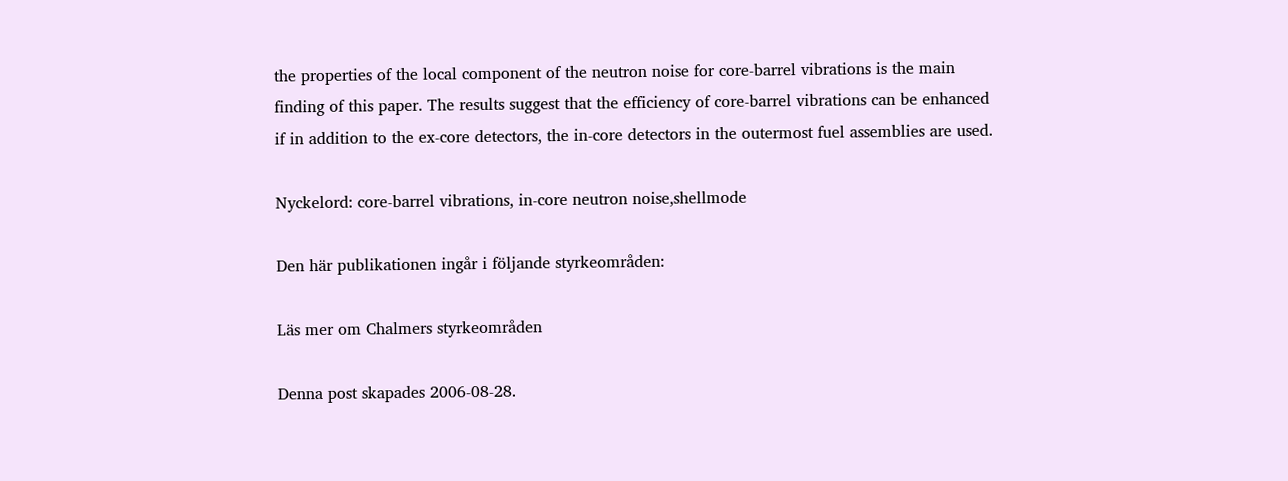the properties of the local component of the neutron noise for core-barrel vibrations is the main finding of this paper. The results suggest that the efficiency of core-barrel vibrations can be enhanced if in addition to the ex-core detectors, the in-core detectors in the outermost fuel assemblies are used.

Nyckelord: core-barrel vibrations, in-core neutron noise,shellmode

Den här publikationen ingår i följande styrkeområden:

Läs mer om Chalmers styrkeområden

Denna post skapades 2006-08-28.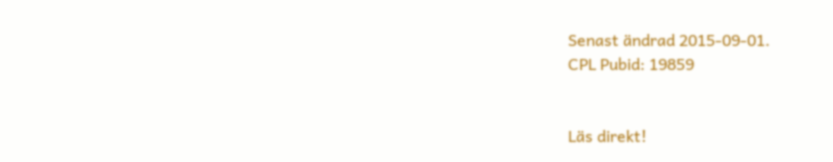Senast ändrad 2015-09-01.
CPL Pubid: 19859


Läs direkt!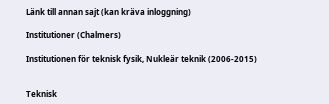Länk till annan sajt (kan kräva inloggning)

Institutioner (Chalmers)

Institutionen för teknisk fysik, Nukleär teknik (2006-2015)


Teknisk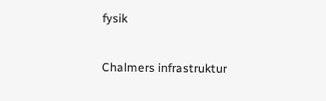fysik

Chalmers infrastruktur